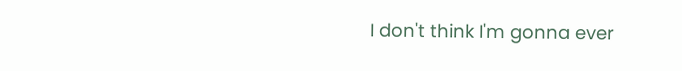I don't think I'm gonna ever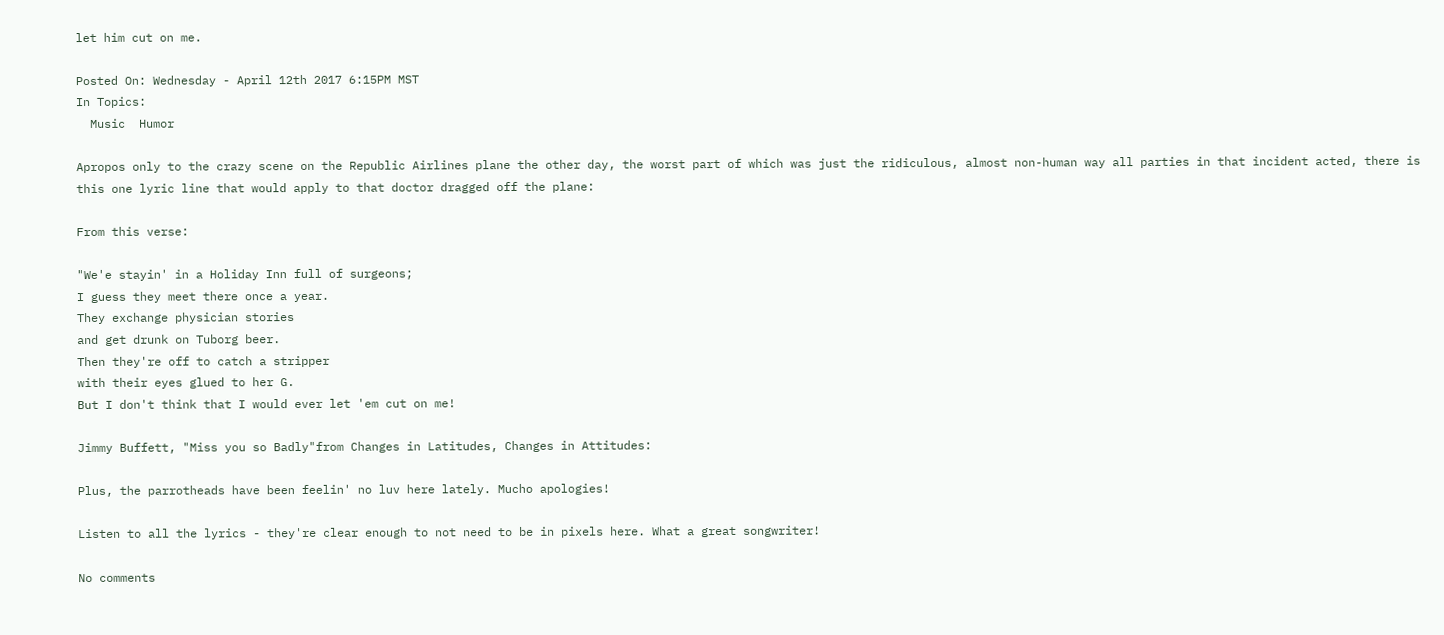let him cut on me.

Posted On: Wednesday - April 12th 2017 6:15PM MST
In Topics:
  Music  Humor

Apropos only to the crazy scene on the Republic Airlines plane the other day, the worst part of which was just the ridiculous, almost non-human way all parties in that incident acted, there is this one lyric line that would apply to that doctor dragged off the plane:

From this verse:

"We'e stayin' in a Holiday Inn full of surgeons;
I guess they meet there once a year.
They exchange physician stories
and get drunk on Tuborg beer.
Then they're off to catch a stripper
with their eyes glued to her G.
But I don't think that I would ever let 'em cut on me!

Jimmy Buffett, "Miss you so Badly"from Changes in Latitudes, Changes in Attitudes:

Plus, the parrotheads have been feelin' no luv here lately. Mucho apologies!

Listen to all the lyrics - they're clear enough to not need to be in pixels here. What a great songwriter!

No comments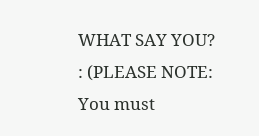WHAT SAY YOU? : (PLEASE NOTE: You must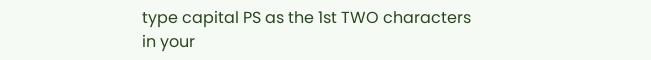type capital PS as the 1st TWO characters in your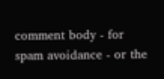comment body - for spam avoidance - or the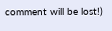comment will be lost!)